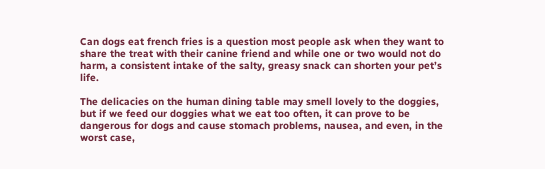Can dogs eat french fries is a question most people ask when they want to share the treat with their canine friend and while one or two would not do harm, a consistent intake of the salty, greasy snack can shorten your pet’s life.

The delicacies on the human dining table may smell lovely to the doggies, but if we feed our doggies what we eat too often, it can prove to be dangerous for dogs and cause stomach problems, nausea, and even, in the worst case,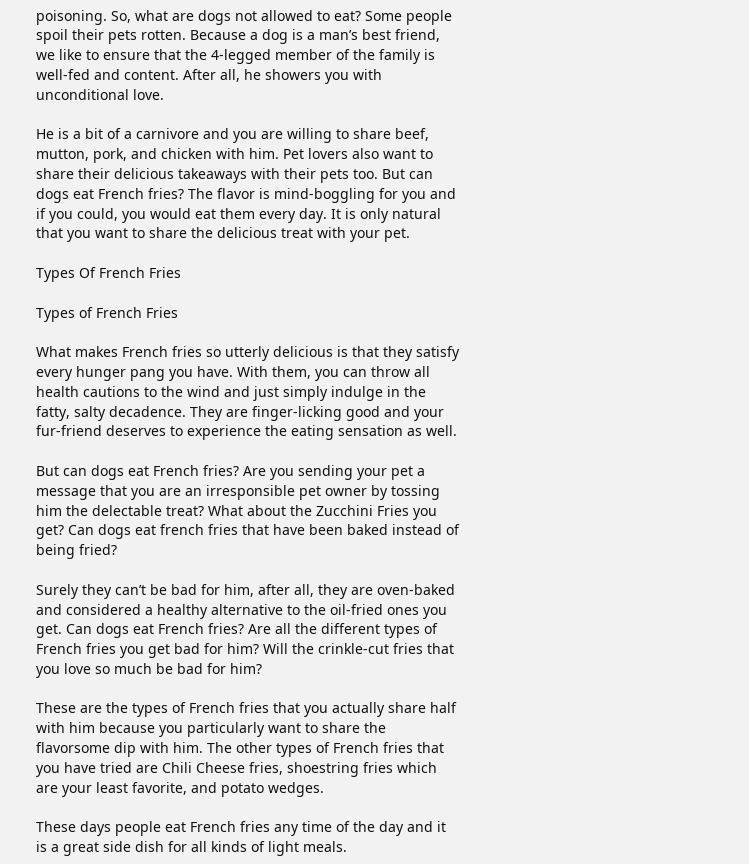poisoning. So, what are dogs not allowed to eat? Some people spoil their pets rotten. Because a dog is a man’s best friend, we like to ensure that the 4-legged member of the family is well-fed and content. After all, he showers you with unconditional love.

He is a bit of a carnivore and you are willing to share beef, mutton, pork, and chicken with him. Pet lovers also want to share their delicious takeaways with their pets too. But can dogs eat French fries? The flavor is mind-boggling for you and if you could, you would eat them every day. It is only natural that you want to share the delicious treat with your pet.

Types Of French Fries

Types of French Fries

What makes French fries so utterly delicious is that they satisfy every hunger pang you have. With them, you can throw all health cautions to the wind and just simply indulge in the fatty, salty decadence. They are finger-licking good and your fur-friend deserves to experience the eating sensation as well.

But can dogs eat French fries? Are you sending your pet a message that you are an irresponsible pet owner by tossing him the delectable treat? What about the Zucchini Fries you get? Can dogs eat french fries that have been baked instead of being fried?

Surely they can’t be bad for him, after all, they are oven-baked and considered a healthy alternative to the oil-fried ones you get. Can dogs eat French fries? Are all the different types of French fries you get bad for him? Will the crinkle-cut fries that you love so much be bad for him?

These are the types of French fries that you actually share half with him because you particularly want to share the flavorsome dip with him. The other types of French fries that you have tried are Chili Cheese fries, shoestring fries which are your least favorite, and potato wedges.

These days people eat French fries any time of the day and it is a great side dish for all kinds of light meals.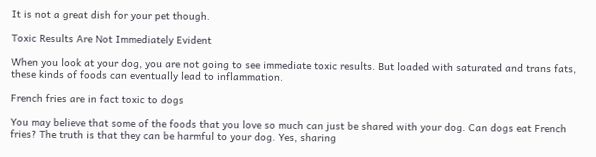It is not a great dish for your pet though.

Toxic Results Are Not Immediately Evident

When you look at your dog, you are not going to see immediate toxic results. But loaded with saturated and trans fats, these kinds of foods can eventually lead to inflammation.

French fries are in fact toxic to dogs

You may believe that some of the foods that you love so much can just be shared with your dog. Can dogs eat French fries? The truth is that they can be harmful to your dog. Yes, sharing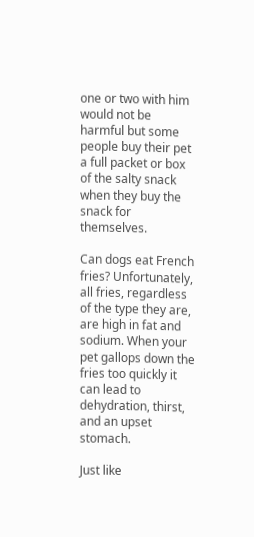one or two with him would not be harmful but some people buy their pet a full packet or box of the salty snack when they buy the snack for themselves.

Can dogs eat French fries? Unfortunately, all fries, regardless of the type they are, are high in fat and sodium. When your pet gallops down the fries too quickly it can lead to dehydration, thirst, and an upset stomach.

Just like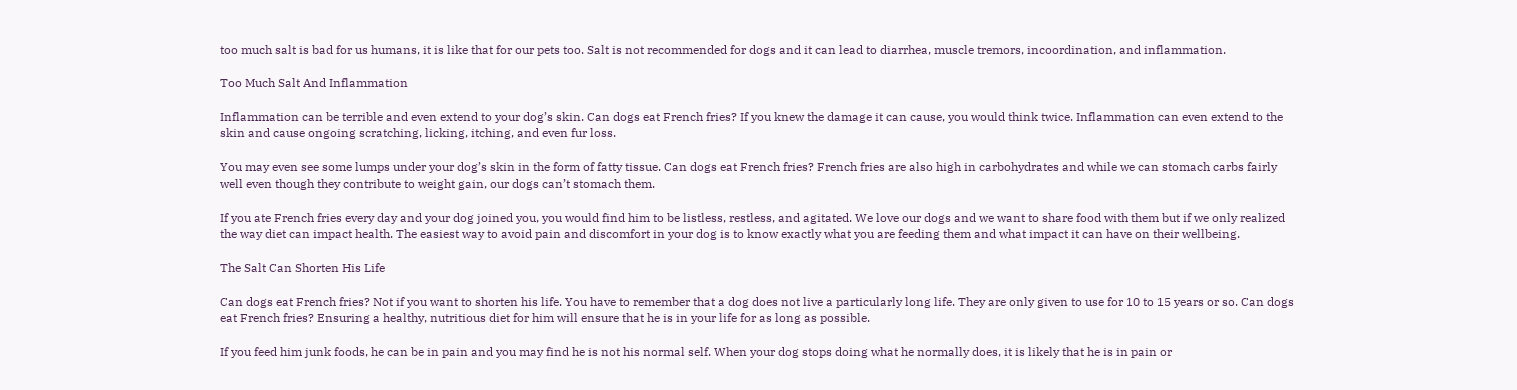too much salt is bad for us humans, it is like that for our pets too. Salt is not recommended for dogs and it can lead to diarrhea, muscle tremors, incoordination, and inflammation.

Too Much Salt And Inflammation

Inflammation can be terrible and even extend to your dog’s skin. Can dogs eat French fries? If you knew the damage it can cause, you would think twice. Inflammation can even extend to the skin and cause ongoing scratching, licking, itching, and even fur loss.

You may even see some lumps under your dog’s skin in the form of fatty tissue. Can dogs eat French fries? French fries are also high in carbohydrates and while we can stomach carbs fairly well even though they contribute to weight gain, our dogs can’t stomach them.

If you ate French fries every day and your dog joined you, you would find him to be listless, restless, and agitated. We love our dogs and we want to share food with them but if we only realized the way diet can impact health. The easiest way to avoid pain and discomfort in your dog is to know exactly what you are feeding them and what impact it can have on their wellbeing.

The Salt Can Shorten His Life

Can dogs eat French fries? Not if you want to shorten his life. You have to remember that a dog does not live a particularly long life. They are only given to use for 10 to 15 years or so. Can dogs eat French fries? Ensuring a healthy, nutritious diet for him will ensure that he is in your life for as long as possible.

If you feed him junk foods, he can be in pain and you may find he is not his normal self. When your dog stops doing what he normally does, it is likely that he is in pain or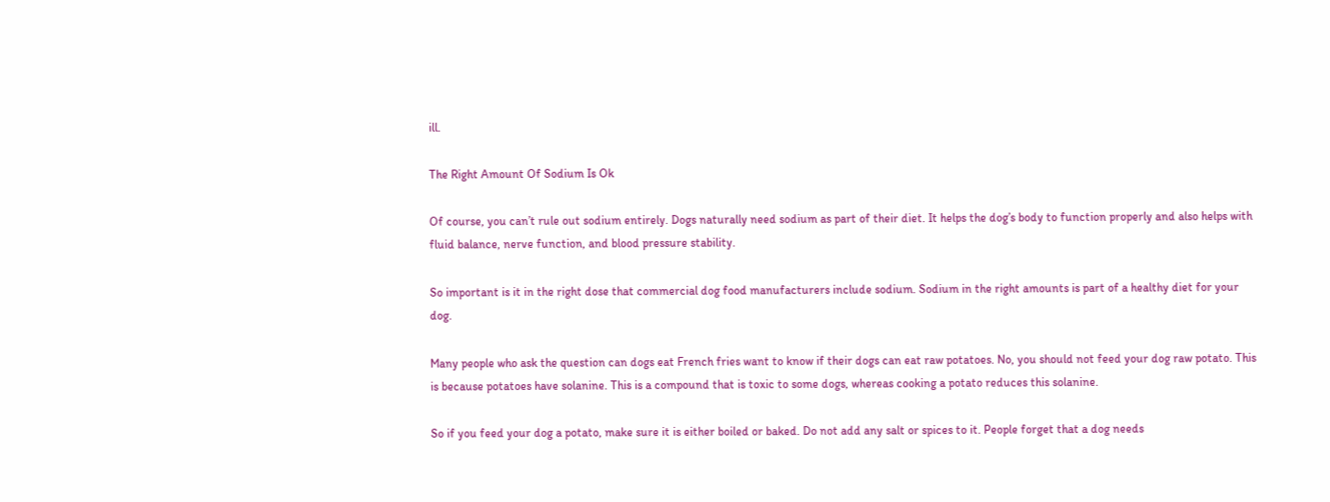ill.

The Right Amount Of Sodium Is Ok

Of course, you can’t rule out sodium entirely. Dogs naturally need sodium as part of their diet. It helps the dog’s body to function properly and also helps with fluid balance, nerve function, and blood pressure stability.

So important is it in the right dose that commercial dog food manufacturers include sodium. Sodium in the right amounts is part of a healthy diet for your dog.

Many people who ask the question can dogs eat French fries want to know if their dogs can eat raw potatoes. No, you should not feed your dog raw potato. This is because potatoes have solanine. This is a compound that is toxic to some dogs, whereas cooking a potato reduces this solanine.

So if you feed your dog a potato, make sure it is either boiled or baked. Do not add any salt or spices to it. People forget that a dog needs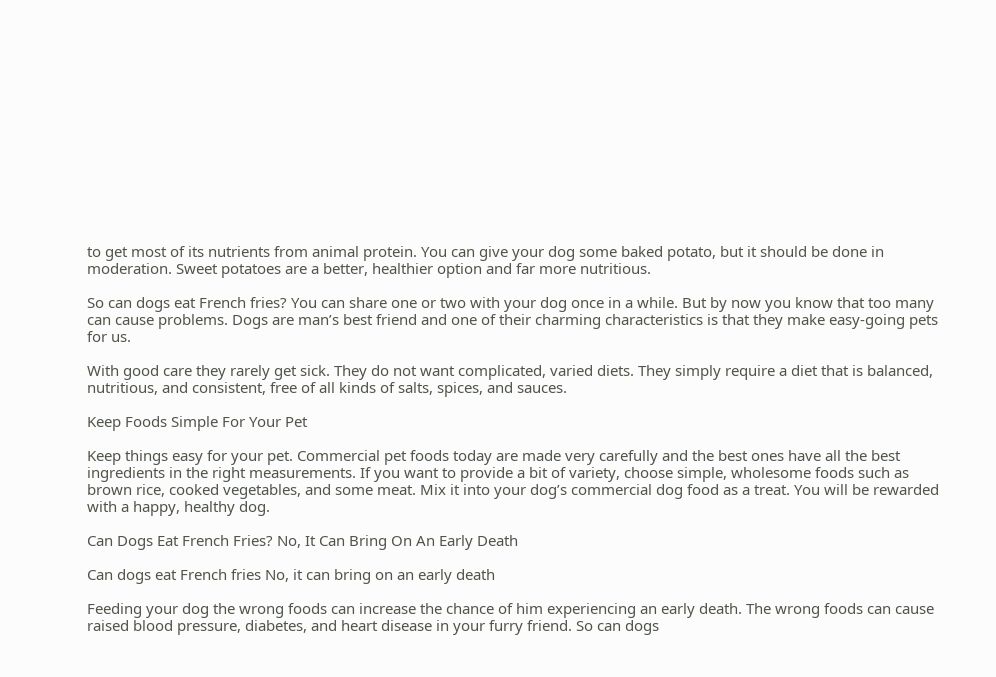to get most of its nutrients from animal protein. You can give your dog some baked potato, but it should be done in moderation. Sweet potatoes are a better, healthier option and far more nutritious.

So can dogs eat French fries? You can share one or two with your dog once in a while. But by now you know that too many can cause problems. Dogs are man’s best friend and one of their charming characteristics is that they make easy-going pets for us.

With good care they rarely get sick. They do not want complicated, varied diets. They simply require a diet that is balanced, nutritious, and consistent, free of all kinds of salts, spices, and sauces.

Keep Foods Simple For Your Pet

Keep things easy for your pet. Commercial pet foods today are made very carefully and the best ones have all the best ingredients in the right measurements. If you want to provide a bit of variety, choose simple, wholesome foods such as brown rice, cooked vegetables, and some meat. Mix it into your dog’s commercial dog food as a treat. You will be rewarded with a happy, healthy dog.

Can Dogs Eat French Fries? No, It Can Bring On An Early Death

Can dogs eat French fries No, it can bring on an early death

Feeding your dog the wrong foods can increase the chance of him experiencing an early death. The wrong foods can cause raised blood pressure, diabetes, and heart disease in your furry friend. So can dogs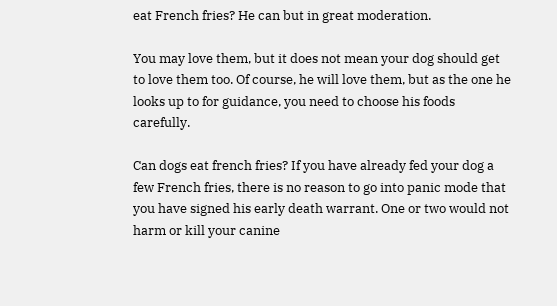eat French fries? He can but in great moderation.

You may love them, but it does not mean your dog should get to love them too. Of course, he will love them, but as the one he looks up to for guidance, you need to choose his foods carefully.

Can dogs eat french fries? If you have already fed your dog a few French fries, there is no reason to go into panic mode that you have signed his early death warrant. One or two would not harm or kill your canine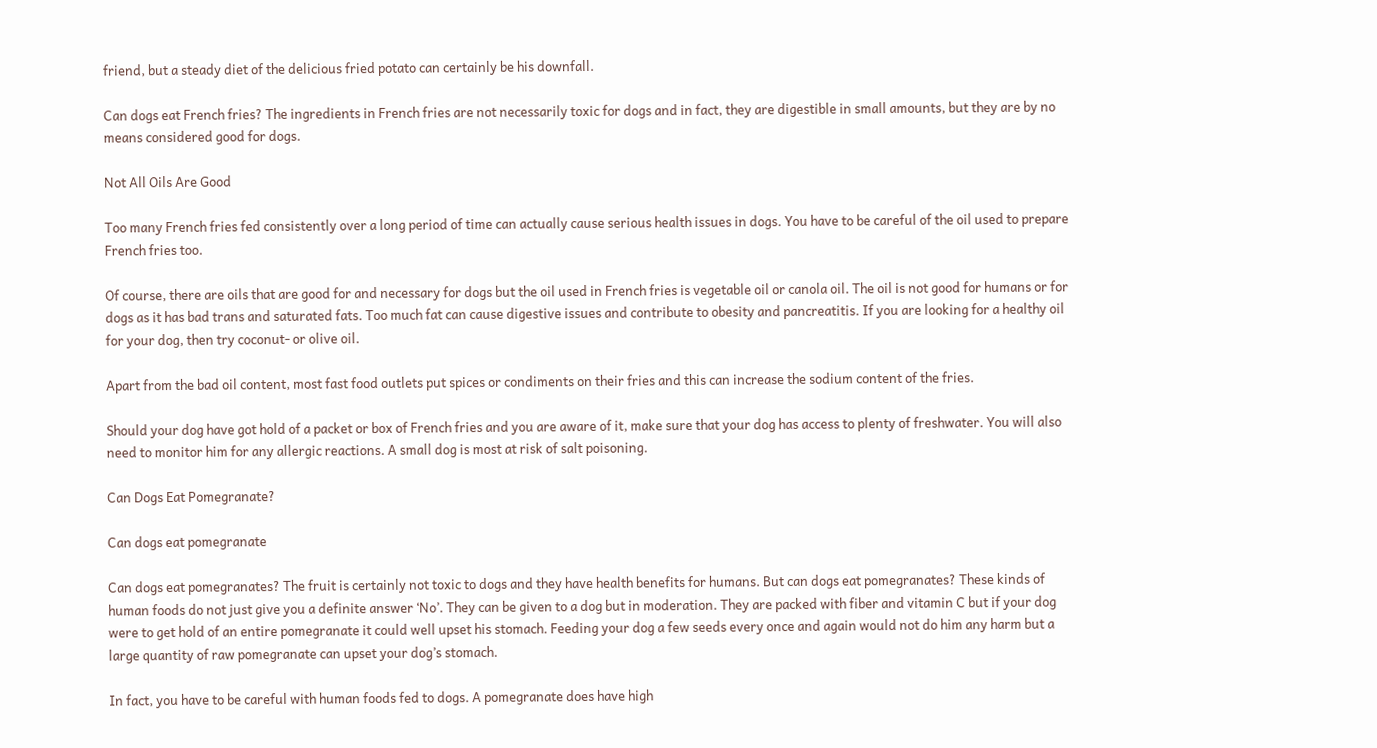friend, but a steady diet of the delicious fried potato can certainly be his downfall.

Can dogs eat French fries? The ingredients in French fries are not necessarily toxic for dogs and in fact, they are digestible in small amounts, but they are by no means considered good for dogs.

Not All Oils Are Good

Too many French fries fed consistently over a long period of time can actually cause serious health issues in dogs. You have to be careful of the oil used to prepare French fries too.

Of course, there are oils that are good for and necessary for dogs but the oil used in French fries is vegetable oil or canola oil. The oil is not good for humans or for dogs as it has bad trans and saturated fats. Too much fat can cause digestive issues and contribute to obesity and pancreatitis. If you are looking for a healthy oil for your dog, then try coconut- or olive oil.

Apart from the bad oil content, most fast food outlets put spices or condiments on their fries and this can increase the sodium content of the fries.

Should your dog have got hold of a packet or box of French fries and you are aware of it, make sure that your dog has access to plenty of freshwater. You will also need to monitor him for any allergic reactions. A small dog is most at risk of salt poisoning.

Can Dogs Eat Pomegranate?

Can dogs eat pomegranate

Can dogs eat pomegranates? The fruit is certainly not toxic to dogs and they have health benefits for humans. But can dogs eat pomegranates? These kinds of human foods do not just give you a definite answer ‘No’. They can be given to a dog but in moderation. They are packed with fiber and vitamin C but if your dog were to get hold of an entire pomegranate it could well upset his stomach. Feeding your dog a few seeds every once and again would not do him any harm but a large quantity of raw pomegranate can upset your dog’s stomach.

In fact, you have to be careful with human foods fed to dogs. A pomegranate does have high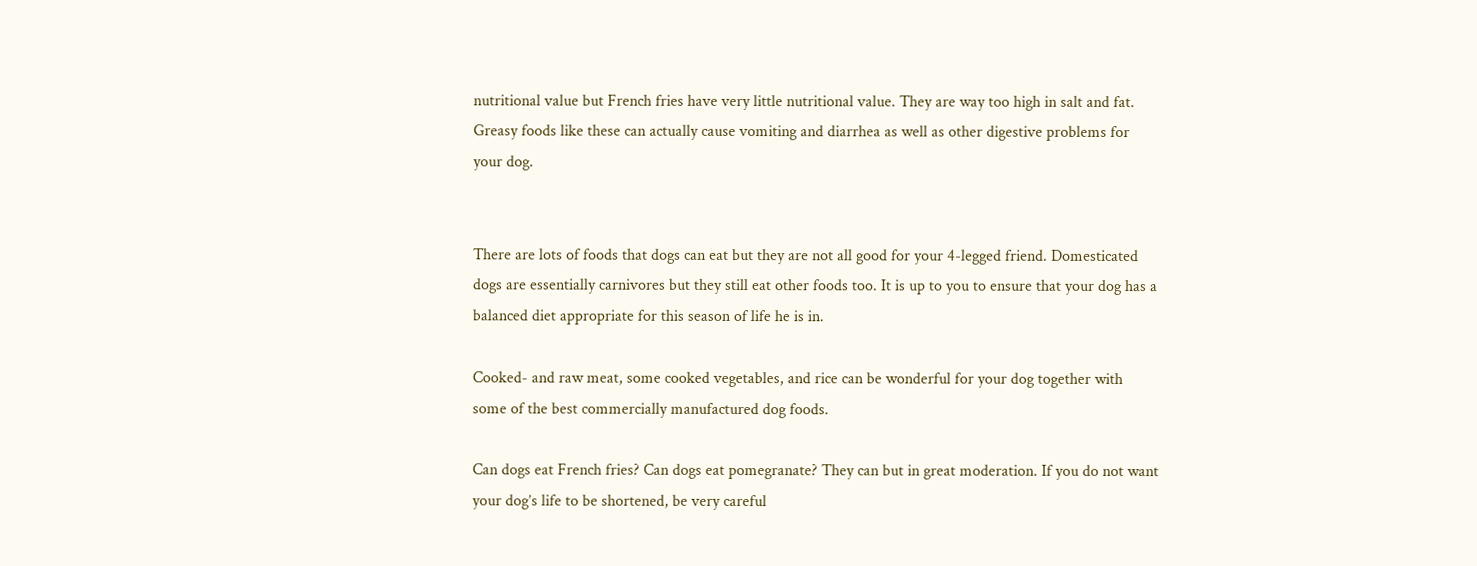nutritional value but French fries have very little nutritional value. They are way too high in salt and fat. Greasy foods like these can actually cause vomiting and diarrhea as well as other digestive problems for your dog.


There are lots of foods that dogs can eat but they are not all good for your 4-legged friend. Domesticated dogs are essentially carnivores but they still eat other foods too. It is up to you to ensure that your dog has a balanced diet appropriate for this season of life he is in.

Cooked- and raw meat, some cooked vegetables, and rice can be wonderful for your dog together with some of the best commercially manufactured dog foods.

Can dogs eat French fries? Can dogs eat pomegranate? They can but in great moderation. If you do not want your dog’s life to be shortened, be very careful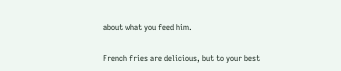about what you feed him.

French fries are delicious, but to your best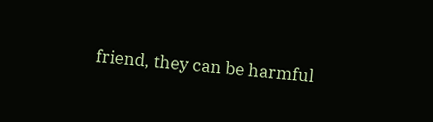friend, they can be harmful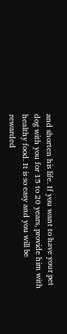and shorten his life. If you want to have your pet dog with you for 15 to 20 years, provide him with healthy food. It is so easy and you will be rewarded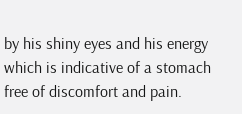by his shiny eyes and his energy which is indicative of a stomach free of discomfort and pain.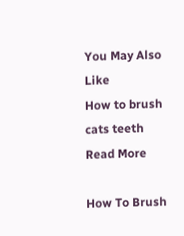You May Also Like
How to brush cats teeth
Read More

How To Brush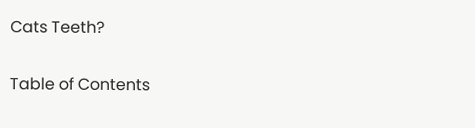Cats Teeth?

Table of Contents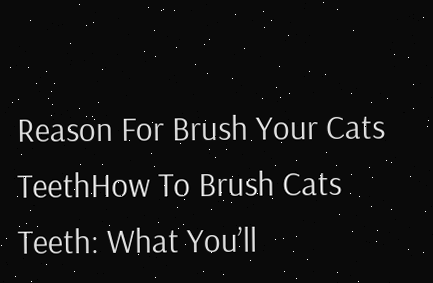Reason For Brush Your Cats TeethHow To Brush Cats Teeth: What You’ll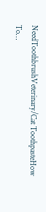NeedToothbrushVeterinary/Cat ToothpasteHow To…